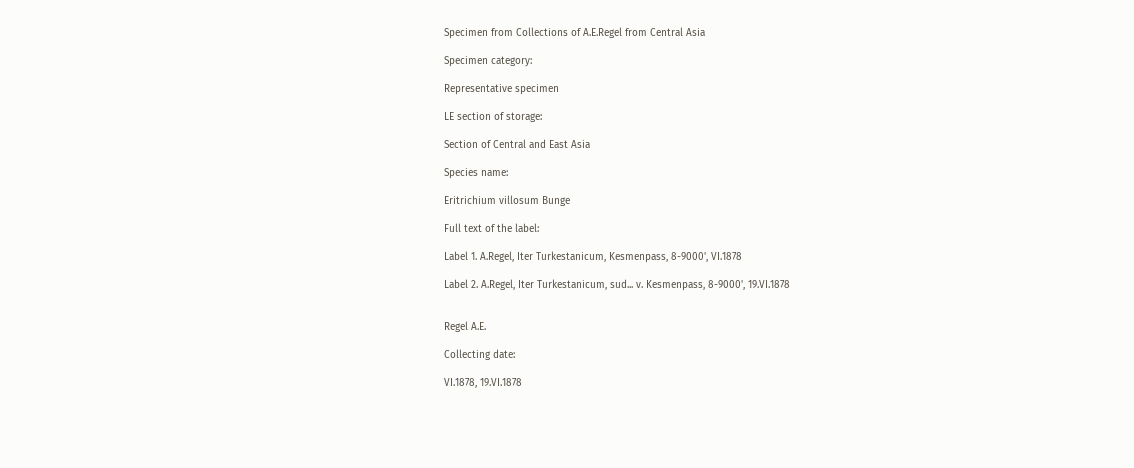Specimen from Collections of A.E.Regel from Central Asia

Specimen category:

Representative specimen

LE section of storage:

Section of Central and East Asia

Species name:

Eritrichium villosum Bunge

Full text of the label:

Label 1. A.Regel, Iter Turkestanicum, Kesmenpass, 8-9000', VI.1878

Label 2. A.Regel, Iter Turkestanicum, sud... v. Kesmenpass, 8-9000', 19.VI.1878


Regel A.E.

Collecting date:

VI.1878, 19.VI.1878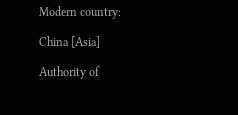Modern country:

China [Asia]

Authority of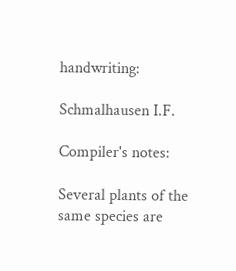handwriting:

Schmalhausen I.F.

Compiler's notes:

Several plants of the same species are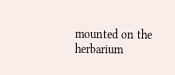mounted on the herbarium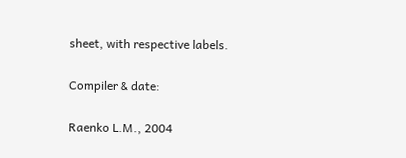sheet, with respective labels.

Compiler & date:

Raenko L.M., 2004